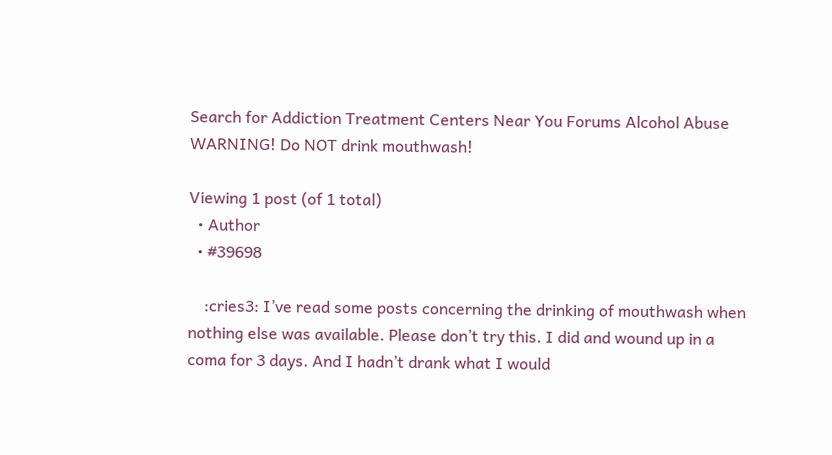Search for Addiction Treatment Centers Near You Forums Alcohol Abuse WARNING! Do NOT drink mouthwash!

Viewing 1 post (of 1 total)
  • Author
  • #39698

    :cries3: I’ve read some posts concerning the drinking of mouthwash when nothing else was available. Please don’t try this. I did and wound up in a coma for 3 days. And I hadn’t drank what I would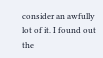consider an awfully lot of it. I found out the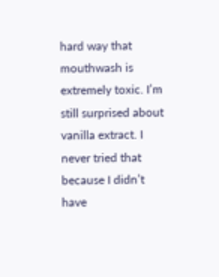hard way that mouthwash is extremely toxic. I’m still surprised about vanilla extract. I never tried that because I didn’t have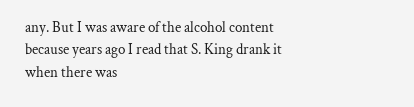any. But I was aware of the alcohol content because years ago I read that S. King drank it when there was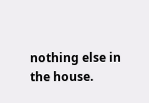nothing else in the house.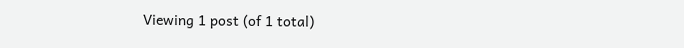Viewing 1 post (of 1 total)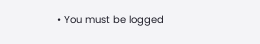• You must be logged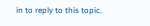in to reply to this topic.